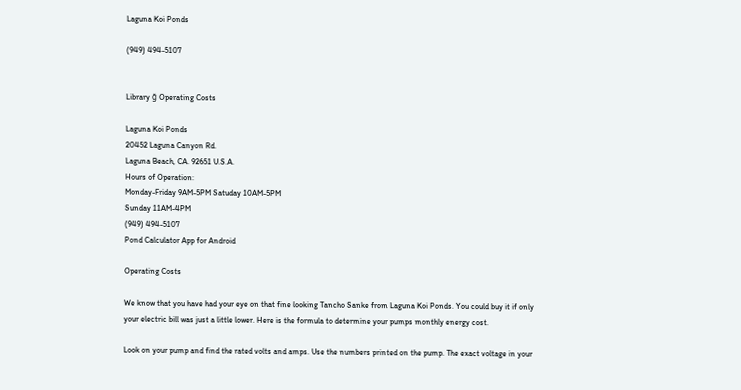Laguna Koi Ponds

(949) 494-5107


Library ğ Operating Costs

Laguna Koi Ponds
20452 Laguna Canyon Rd.
Laguna Beach, CA. 92651 U.S.A.
Hours of Operation:
Monday-Friday 9AM-5PM Satuday 10AM-5PM
Sunday 11AM-4PM
(949) 494-5107
Pond Calculator App for Android

Operating Costs

We know that you have had your eye on that fine looking Tancho Sanke from Laguna Koi Ponds. You could buy it if only your electric bill was just a little lower. Here is the formula to determine your pumps monthly energy cost.

Look on your pump and find the rated volts and amps. Use the numbers printed on the pump. The exact voltage in your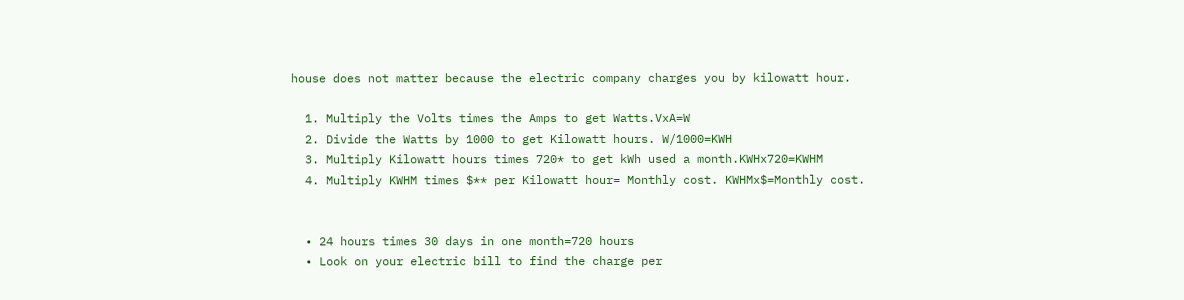house does not matter because the electric company charges you by kilowatt hour.

  1. Multiply the Volts times the Amps to get Watts.VxA=W
  2. Divide the Watts by 1000 to get Kilowatt hours. W/1000=KWH
  3. Multiply Kilowatt hours times 720* to get kWh used a month.KWHx720=KWHM
  4. Multiply KWHM times $** per Kilowatt hour= Monthly cost. KWHMx$=Monthly cost.


  • 24 hours times 30 days in one month=720 hours
  • Look on your electric bill to find the charge per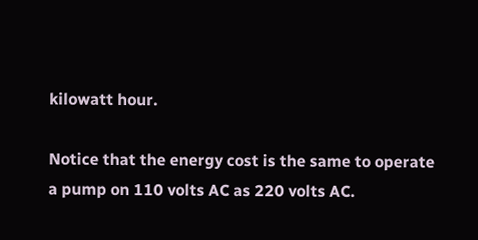kilowatt hour.

Notice that the energy cost is the same to operate a pump on 110 volts AC as 220 volts AC.